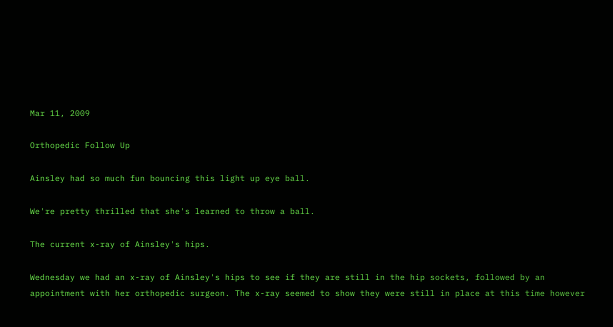Mar 11, 2009

Orthopedic Follow Up

Ainsley had so much fun bouncing this light up eye ball.

We're pretty thrilled that she's learned to throw a ball.

The current x-ray of Ainsley's hips.

Wednesday we had an x-ray of Ainsley's hips to see if they are still in the hip sockets, followed by an appointment with her orthopedic surgeon. The x-ray seemed to show they were still in place at this time however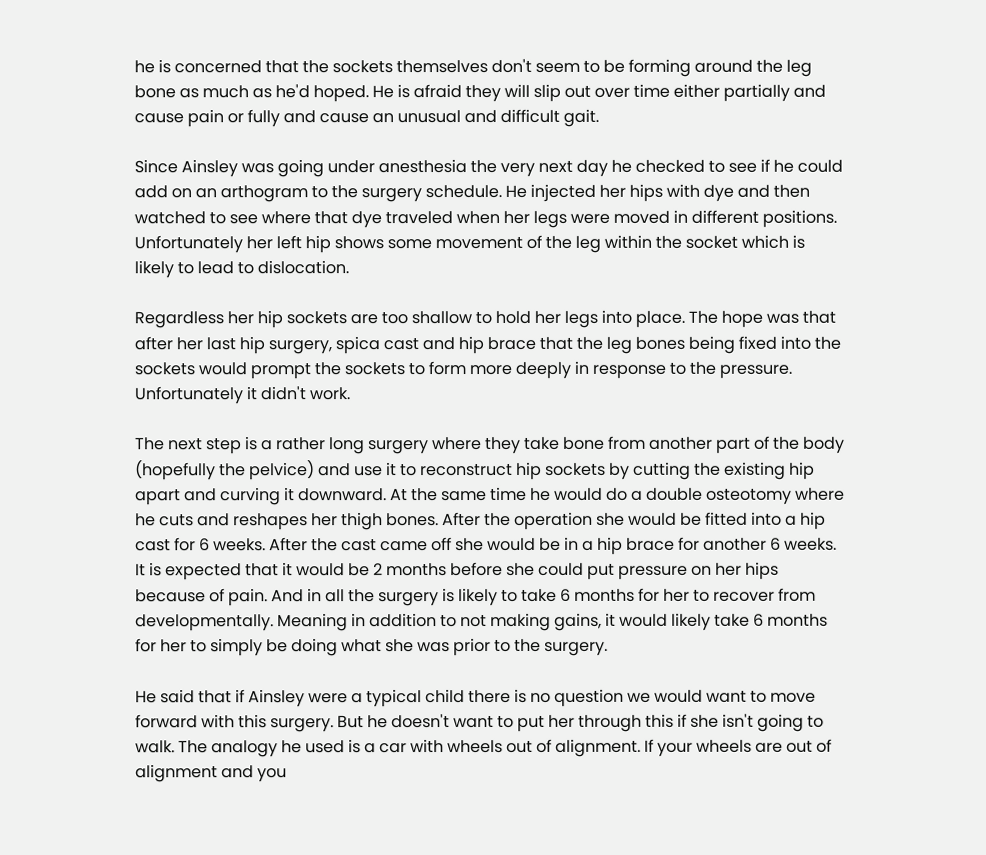he is concerned that the sockets themselves don't seem to be forming around the leg bone as much as he'd hoped. He is afraid they will slip out over time either partially and cause pain or fully and cause an unusual and difficult gait.

Since Ainsley was going under anesthesia the very next day he checked to see if he could add on an arthogram to the surgery schedule. He injected her hips with dye and then watched to see where that dye traveled when her legs were moved in different positions. Unfortunately her left hip shows some movement of the leg within the socket which is likely to lead to dislocation.

Regardless her hip sockets are too shallow to hold her legs into place. The hope was that after her last hip surgery, spica cast and hip brace that the leg bones being fixed into the sockets would prompt the sockets to form more deeply in response to the pressure. Unfortunately it didn't work.

The next step is a rather long surgery where they take bone from another part of the body (hopefully the pelvice) and use it to reconstruct hip sockets by cutting the existing hip apart and curving it downward. At the same time he would do a double osteotomy where he cuts and reshapes her thigh bones. After the operation she would be fitted into a hip cast for 6 weeks. After the cast came off she would be in a hip brace for another 6 weeks. It is expected that it would be 2 months before she could put pressure on her hips because of pain. And in all the surgery is likely to take 6 months for her to recover from developmentally. Meaning in addition to not making gains, it would likely take 6 months for her to simply be doing what she was prior to the surgery.

He said that if Ainsley were a typical child there is no question we would want to move forward with this surgery. But he doesn't want to put her through this if she isn't going to walk. The analogy he used is a car with wheels out of alignment. If your wheels are out of alignment and you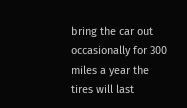bring the car out occasionally for 300 miles a year the tires will last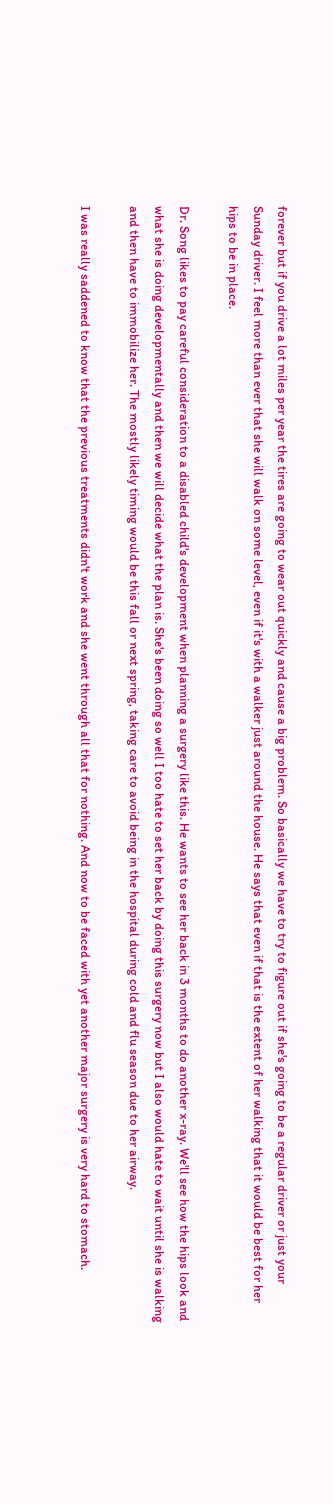forever but if you drive a lot miles per year the tires are going to wear out quickly and cause a big problem. So basically we have to try to figure out if she's going to be a regular driver or just your Sunday driver. I feel more than ever that she will walk on some level, even if it's with a walker just around the house. He says that even if that is the extent of her walking that it would be best for her hips to be in place.

Dr. Song likes to pay careful consideration to a disabled child's development when planning a surgery like this. He wants to see her back in 3 months to do another x-ray. We'll see how the hips look and what she is doing developmentally and then we will decide what the plan is. She's been doing so well I too hate to set her back by doing this surgery now but I also would hate to wait until she is walking and then have to immobilize her. The mostly likely timing would be this fall or next spring, taking care to avoid being in the hospital during cold and flu season due to her airway.

I was really saddened to know that the previous treatments didn't work and she went through all that for nothing. And now to be faced with yet another major surgery is very hard to stomach.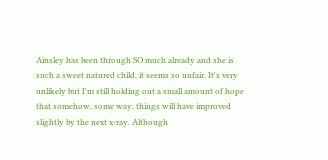Ainsley has been through SO much already and she is such a sweet natured child, it seems so unfair. It's very unlikely but I'm still holding out a small amount of hope that somehow, some way, things will have improved slightly by the next x-ray. Although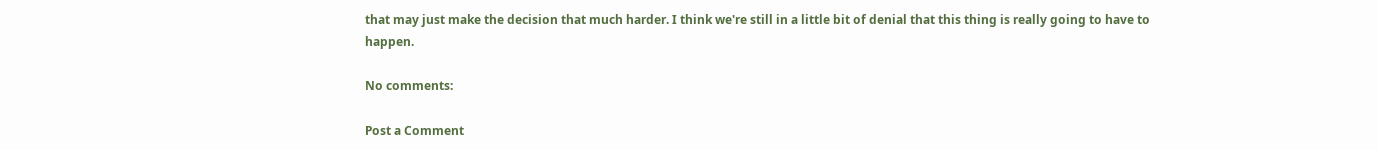that may just make the decision that much harder. I think we're still in a little bit of denial that this thing is really going to have to happen.

No comments:

Post a Comment